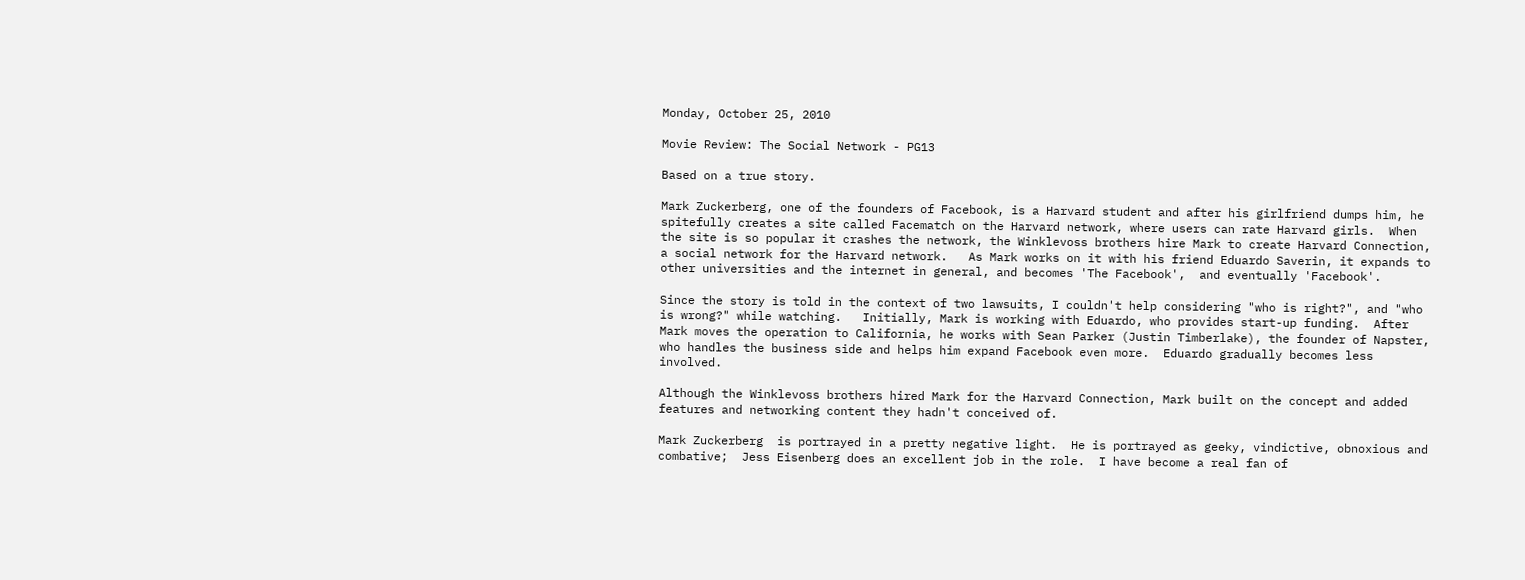Monday, October 25, 2010

Movie Review: The Social Network - PG13

Based on a true story.

Mark Zuckerberg, one of the founders of Facebook, is a Harvard student and after his girlfriend dumps him, he spitefully creates a site called Facematch on the Harvard network, where users can rate Harvard girls.  When the site is so popular it crashes the network, the Winklevoss brothers hire Mark to create Harvard Connection, a social network for the Harvard network.   As Mark works on it with his friend Eduardo Saverin, it expands to other universities and the internet in general, and becomes 'The Facebook',  and eventually 'Facebook'.

Since the story is told in the context of two lawsuits, I couldn't help considering "who is right?", and "who is wrong?" while watching.   Initially, Mark is working with Eduardo, who provides start-up funding.  After Mark moves the operation to California, he works with Sean Parker (Justin Timberlake), the founder of Napster, who handles the business side and helps him expand Facebook even more.  Eduardo gradually becomes less involved.

Although the Winklevoss brothers hired Mark for the Harvard Connection, Mark built on the concept and added features and networking content they hadn't conceived of.

Mark Zuckerberg  is portrayed in a pretty negative light.  He is portrayed as geeky, vindictive, obnoxious and combative;  Jess Eisenberg does an excellent job in the role.  I have become a real fan of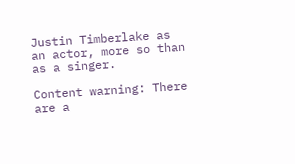Justin Timberlake as an actor, more so than as a singer.

Content warning: There are a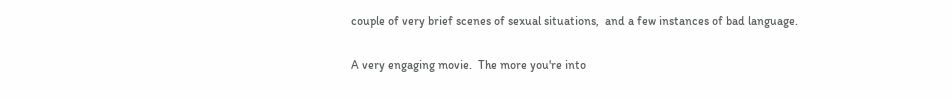couple of very brief scenes of sexual situations,  and a few instances of bad language.

A very engaging movie.  The more you're into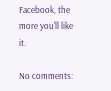Facebook, the more you'll like it.

No comments: